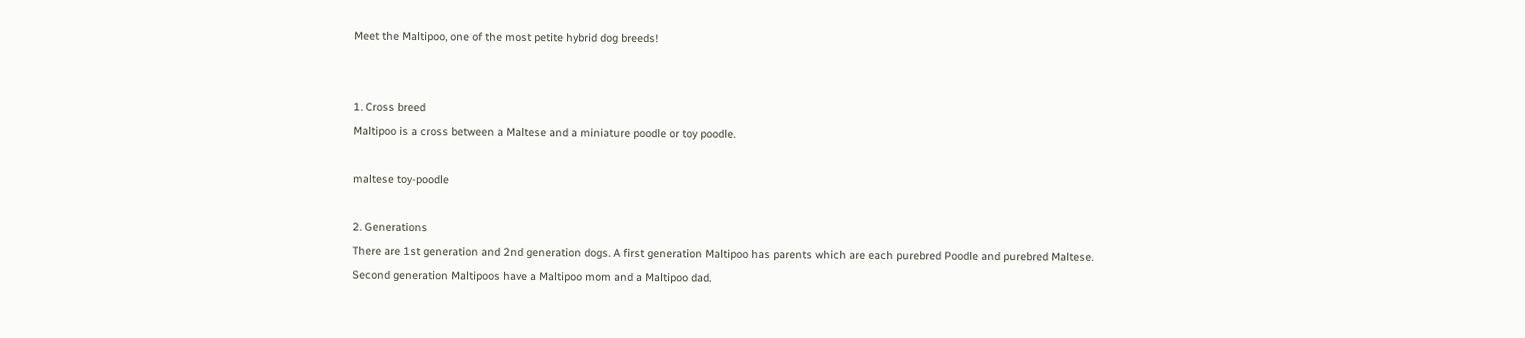Meet the Maltipoo, one of the most petite hybrid dog breeds!


1. Cross breed
Maltipoo is a cross between a Maltese and a miniature poodle or toy poodle.

maltese toy-poodle

2. Generations
There are 1st generation and 2nd generation dogs. A first generation Maltipoo has parents which are each purebred Poodle and purebred Maltese. Second generation Maltipoos have a Maltipoo mom and a Maltipoo dad.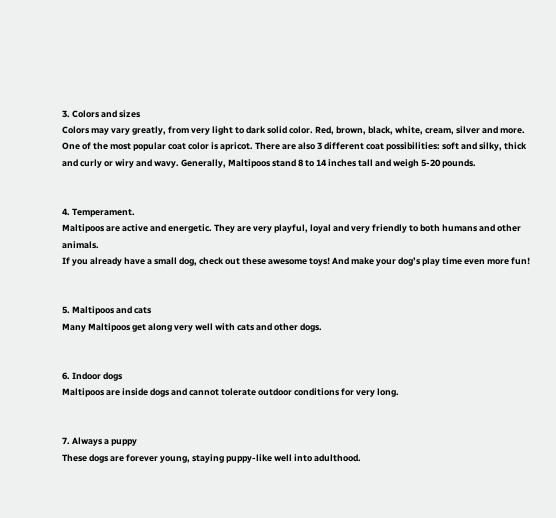3. Colors and sizes
Colors may vary greatly, from very light to dark solid color. Red, brown, black, white, cream, silver and more. One of the most popular coat color is apricot. There are also 3 different coat possibilities: soft and silky, thick and curly or wiry and wavy. Generally, Maltipoos stand 8 to 14 inches tall and weigh 5-20 pounds.


4. Temperament.
Maltipoos are active and energetic. They are very playful, loyal and very friendly to both humans and other animals.
If you already have a small dog, check out these awesome toys! And make your dog’s play time even more fun!


5. Maltipoos and cats
Many Maltipoos get along very well with cats and other dogs.


6. Indoor dogs
Maltipoos are inside dogs and cannot tolerate outdoor conditions for very long.


7. Always a puppy
These dogs are forever young, staying puppy-like well into adulthood.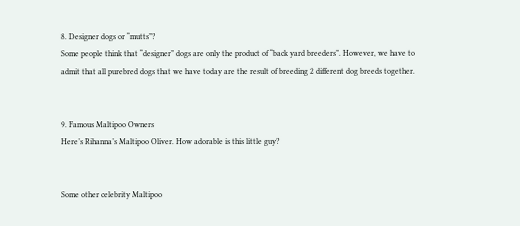8. Designer dogs or “mutts”?
Some people think that “designer” dogs are only the product of “back yard breeders”. However, we have to admit that all purebred dogs that we have today are the result of breeding 2 different dog breeds together.


9. Famous Maltipoo Owners
Here’s Rihanna’s Maltipoo Oliver. How adorable is this little guy?


Some other celebrity Maltipoo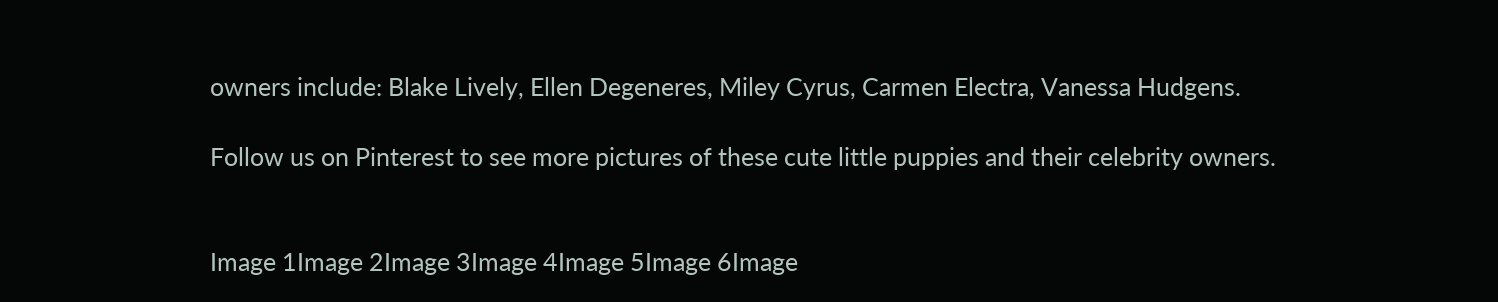owners include: Blake Lively, Ellen Degeneres, Miley Cyrus, Carmen Electra, Vanessa Hudgens.

Follow us on Pinterest to see more pictures of these cute little puppies and their celebrity owners.


Image 1Image 2Image 3Image 4Image 5Image 6Image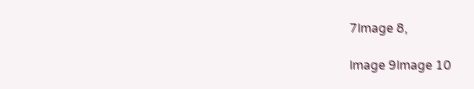7Image 8,

Image 9Image 10